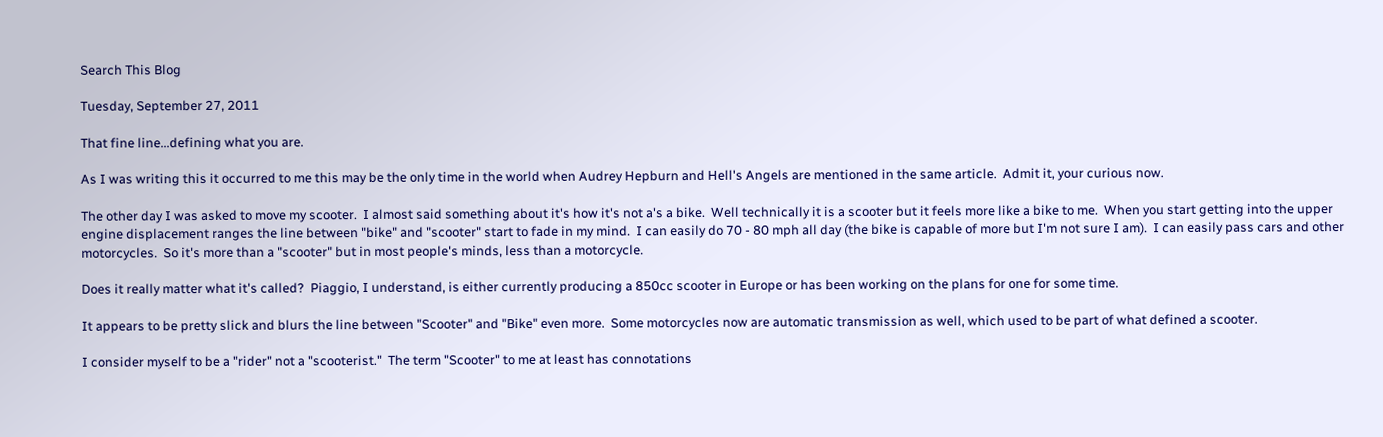Search This Blog

Tuesday, September 27, 2011

That fine line...defining what you are.

As I was writing this it occurred to me this may be the only time in the world when Audrey Hepburn and Hell's Angels are mentioned in the same article.  Admit it, your curious now.

The other day I was asked to move my scooter.  I almost said something about it's how it's not a's a bike.  Well technically it is a scooter but it feels more like a bike to me.  When you start getting into the upper engine displacement ranges the line between "bike" and "scooter" start to fade in my mind.  I can easily do 70 - 80 mph all day (the bike is capable of more but I'm not sure I am).  I can easily pass cars and other motorcycles.  So it's more than a "scooter" but in most people's minds, less than a motorcycle.

Does it really matter what it's called?  Piaggio, I understand, is either currently producing a 850cc scooter in Europe or has been working on the plans for one for some time.

It appears to be pretty slick and blurs the line between "Scooter" and "Bike" even more.  Some motorcycles now are automatic transmission as well, which used to be part of what defined a scooter.

I consider myself to be a "rider" not a "scooterist."  The term "Scooter" to me at least has connotations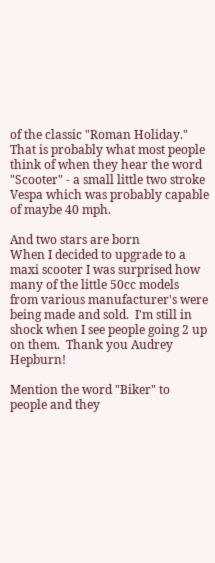of the classic "Roman Holiday."  That is probably what most people think of when they hear the word "Scooter" - a small little two stroke Vespa which was probably capable of maybe 40 mph.

And two stars are born
When I decided to upgrade to a maxi scooter I was surprised how many of the little 50cc models from various manufacturer's were being made and sold.  I'm still in shock when I see people going 2 up on them.  Thank you Audrey Hepburn!

Mention the word "Biker" to people and they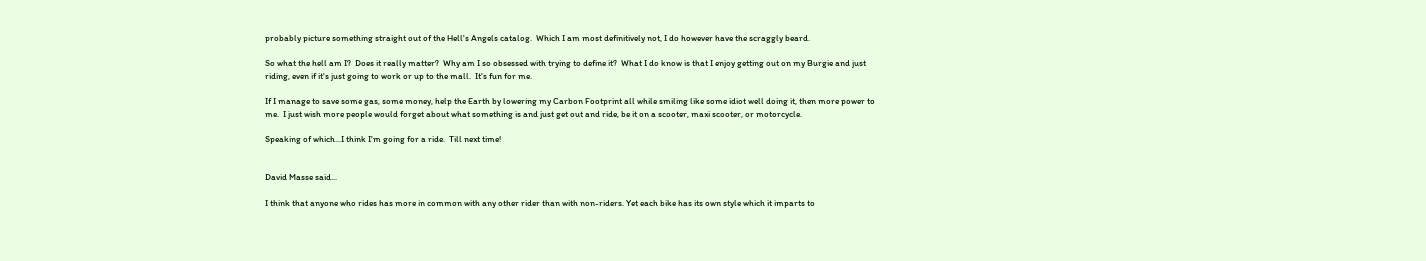probably picture something straight out of the Hell's Angels catalog.  Which I am most definitively not, I do however have the scraggly beard.

So what the hell am I?  Does it really matter?  Why am I so obsessed with trying to define it?  What I do know is that I enjoy getting out on my Burgie and just riding, even if it's just going to work or up to the mall.  It's fun for me.

If I manage to save some gas, some money, help the Earth by lowering my Carbon Footprint all while smiling like some idiot well doing it, then more power to me.  I just wish more people would forget about what something is and just get out and ride, be it on a scooter, maxi scooter, or motorcycle.

Speaking of which...I think I'm going for a ride.  Till next time!


David Masse said...

I think that anyone who rides has more in common with any other rider than with non-riders. Yet each bike has its own style which it imparts to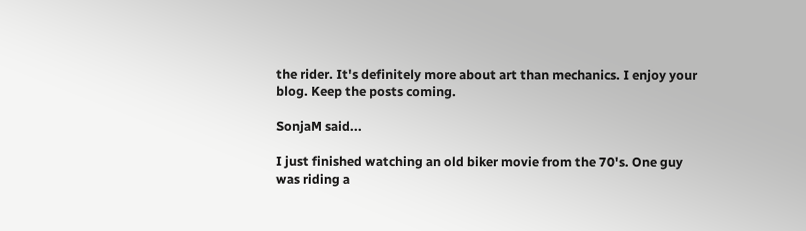the rider. It's definitely more about art than mechanics. I enjoy your blog. Keep the posts coming.

SonjaM said...

I just finished watching an old biker movie from the 70's. One guy was riding a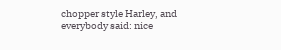chopper style Harley, and everybody said: nice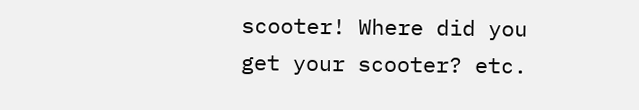scooter! Where did you get your scooter? etc.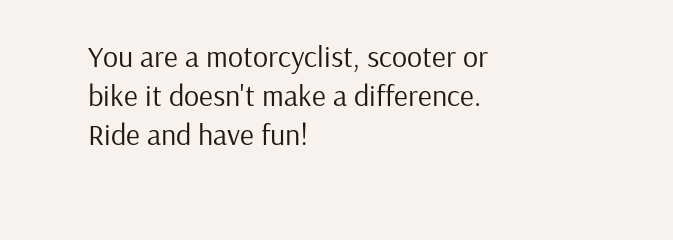You are a motorcyclist, scooter or bike it doesn't make a difference. Ride and have fun!